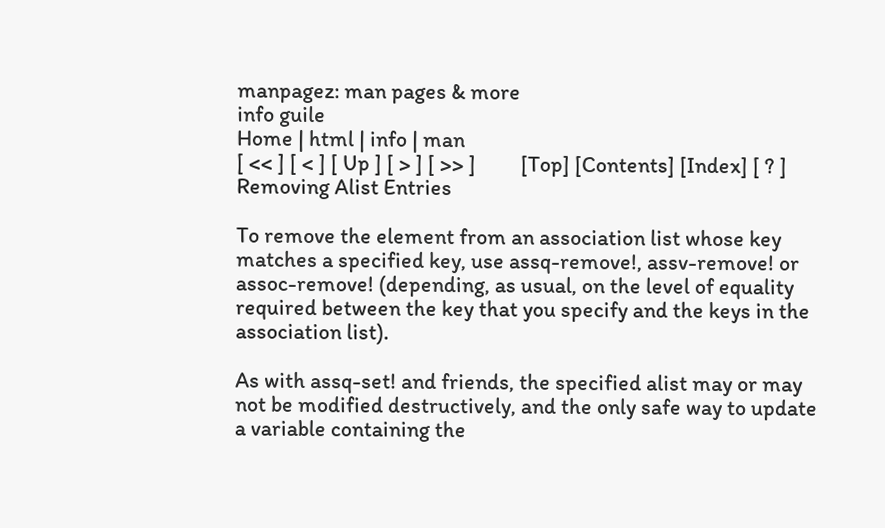manpagez: man pages & more
info guile
Home | html | info | man
[ << ] [ < ] [ Up ] [ > ] [ >> ]         [Top] [Contents] [Index] [ ? ] Removing Alist Entries

To remove the element from an association list whose key matches a specified key, use assq-remove!, assv-remove! or assoc-remove! (depending, as usual, on the level of equality required between the key that you specify and the keys in the association list).

As with assq-set! and friends, the specified alist may or may not be modified destructively, and the only safe way to update a variable containing the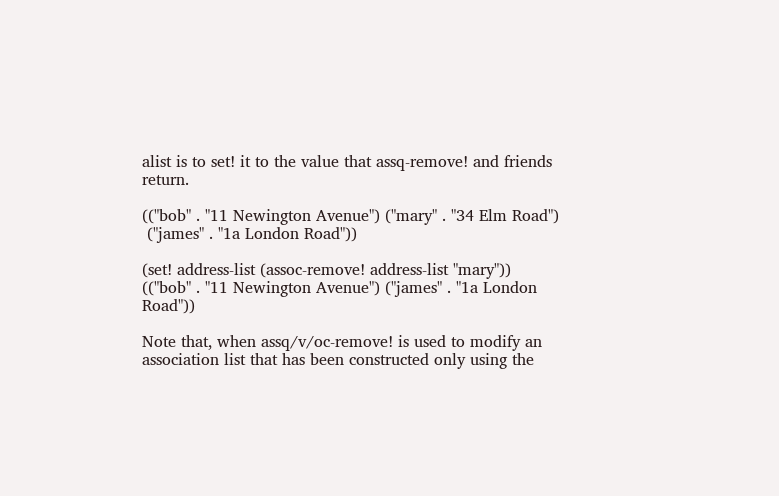alist is to set! it to the value that assq-remove! and friends return.

(("bob" . "11 Newington Avenue") ("mary" . "34 Elm Road")
 ("james" . "1a London Road"))

(set! address-list (assoc-remove! address-list "mary"))
(("bob" . "11 Newington Avenue") ("james" . "1a London Road"))

Note that, when assq/v/oc-remove! is used to modify an association list that has been constructed only using the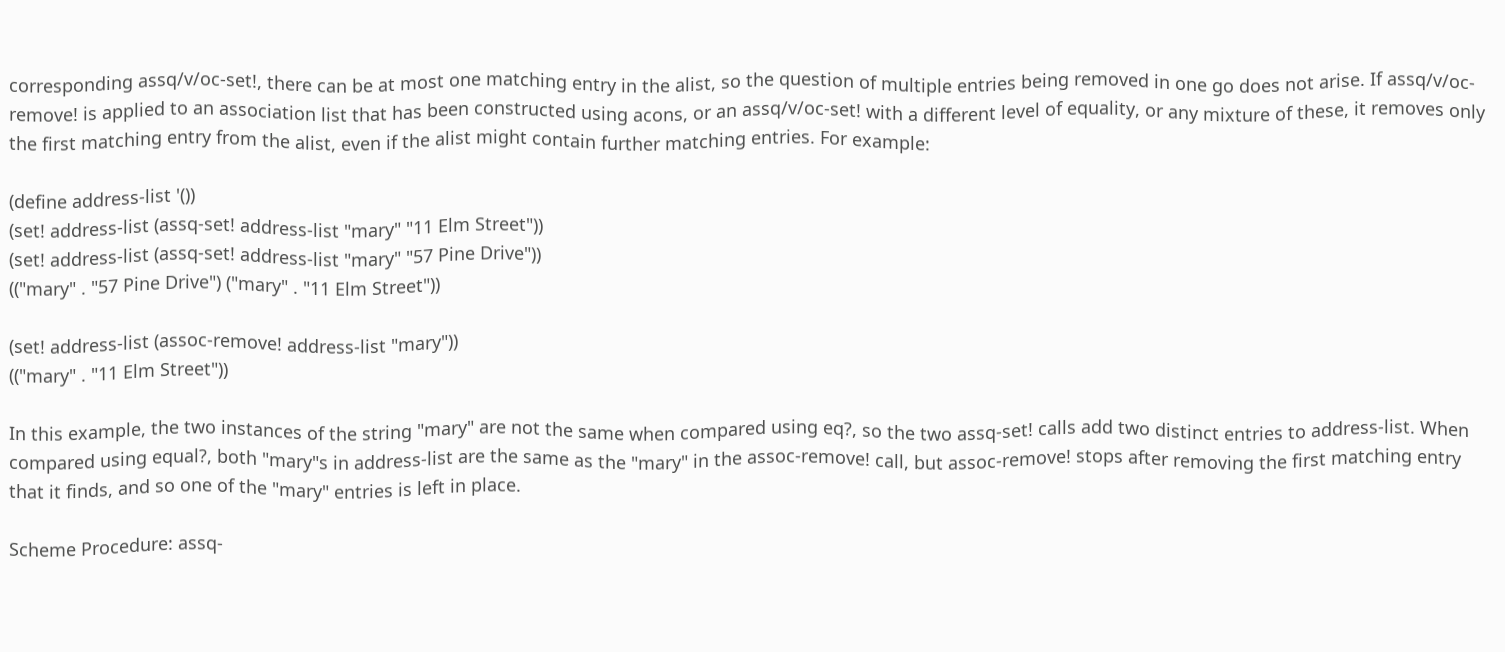corresponding assq/v/oc-set!, there can be at most one matching entry in the alist, so the question of multiple entries being removed in one go does not arise. If assq/v/oc-remove! is applied to an association list that has been constructed using acons, or an assq/v/oc-set! with a different level of equality, or any mixture of these, it removes only the first matching entry from the alist, even if the alist might contain further matching entries. For example:

(define address-list '())
(set! address-list (assq-set! address-list "mary" "11 Elm Street"))
(set! address-list (assq-set! address-list "mary" "57 Pine Drive"))
(("mary" . "57 Pine Drive") ("mary" . "11 Elm Street"))

(set! address-list (assoc-remove! address-list "mary"))
(("mary" . "11 Elm Street"))

In this example, the two instances of the string "mary" are not the same when compared using eq?, so the two assq-set! calls add two distinct entries to address-list. When compared using equal?, both "mary"s in address-list are the same as the "mary" in the assoc-remove! call, but assoc-remove! stops after removing the first matching entry that it finds, and so one of the "mary" entries is left in place.

Scheme Procedure: assq-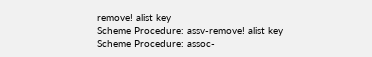remove! alist key
Scheme Procedure: assv-remove! alist key
Scheme Procedure: assoc-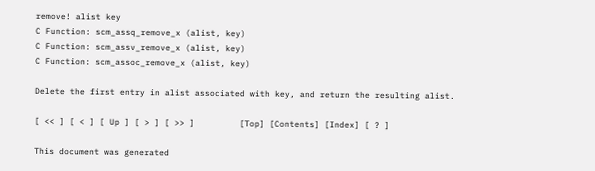remove! alist key
C Function: scm_assq_remove_x (alist, key)
C Function: scm_assv_remove_x (alist, key)
C Function: scm_assoc_remove_x (alist, key)

Delete the first entry in alist associated with key, and return the resulting alist.

[ << ] [ < ] [ Up ] [ > ] [ >> ]         [Top] [Contents] [Index] [ ? ]

This document was generated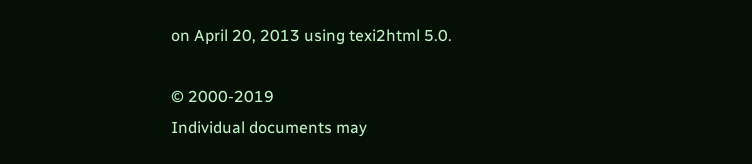on April 20, 2013 using texi2html 5.0.

© 2000-2019
Individual documents may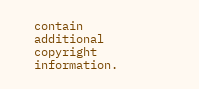contain additional copyright information.